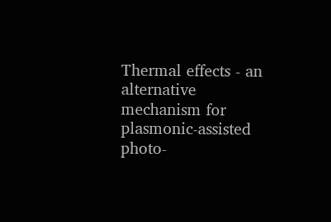Thermal effects - an alternative mechanism for plasmonic-assisted photo-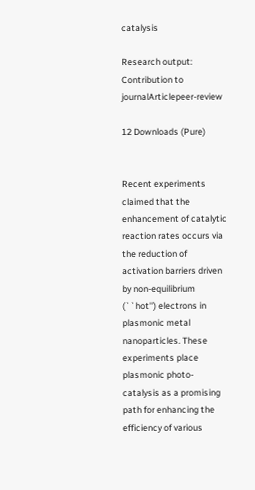catalysis

Research output: Contribution to journalArticlepeer-review

12 Downloads (Pure)


Recent experiments claimed that the enhancement of catalytic reaction rates occurs via the reduction of activation barriers driven by non-equilibrium (``hot'') electrons in plasmonic metal nanoparticles. These experiments place plasmonic photo-catalysis as a promising path for enhancing the efficiency of various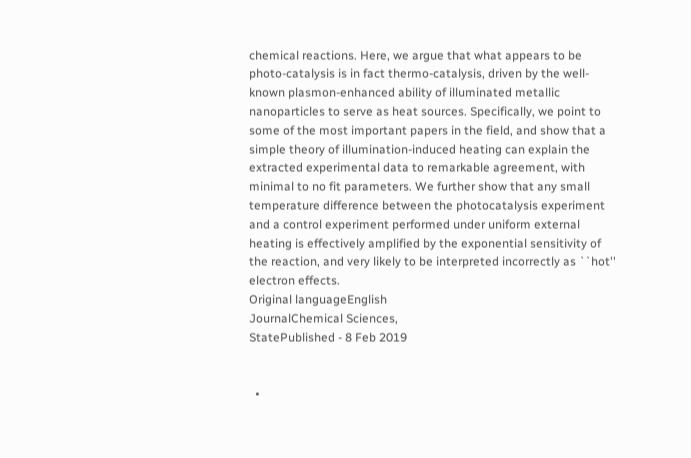chemical reactions. Here, we argue that what appears to be photo-catalysis is in fact thermo-catalysis, driven by the well-known plasmon-enhanced ability of illuminated metallic nanoparticles to serve as heat sources. Specifically, we point to some of the most important papers in the field, and show that a simple theory of illumination-induced heating can explain the extracted experimental data to remarkable agreement, with minimal to no fit parameters. We further show that any small temperature difference between the photocatalysis experiment and a control experiment performed under uniform external heating is effectively amplified by the exponential sensitivity of the reaction, and very likely to be interpreted incorrectly as ``hot'' electron effects.
Original languageEnglish
JournalChemical Sciences,
StatePublished - 8 Feb 2019


  •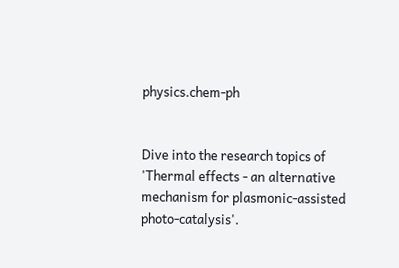physics.chem-ph


Dive into the research topics of 'Thermal effects - an alternative mechanism for plasmonic-assisted photo-catalysis'.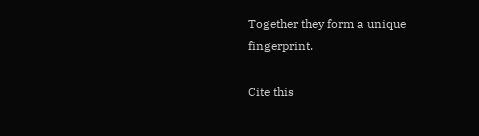Together they form a unique fingerprint.

Cite this